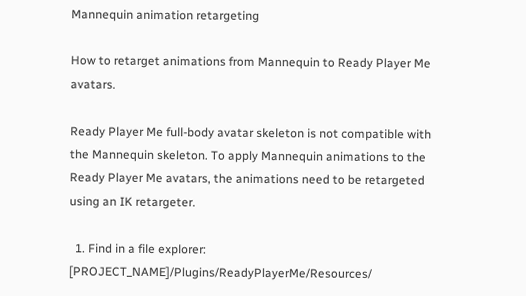Mannequin animation retargeting

How to retarget animations from Mannequin to Ready Player Me avatars.

Ready Player Me full-body avatar skeleton is not compatible with the Mannequin skeleton. To apply Mannequin animations to the Ready Player Me avatars, the animations need to be retargeted using an IK retargeter.

  1. Find in a file explorer: [PROJECT_NAME]/Plugins/ReadyPlayerMe/Resources/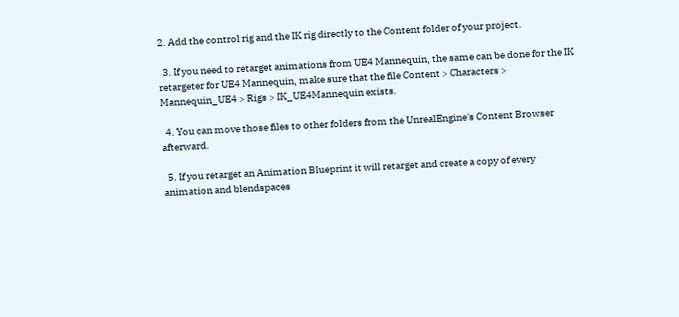2. Add the control rig and the IK rig directly to the Content folder of your project.

  3. If you need to retarget animations from UE4 Mannequin, the same can be done for the IK retargeter for UE4 Mannequin, make sure that the file Content > Characters > Mannequin_UE4 > Rigs > IK_UE4Mannequin exists.

  4. You can move those files to other folders from the UnrealEngine's Content Browser afterward.

  5. If you retarget an Animation Blueprint it will retarget and create a copy of every animation and blendspaces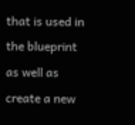that is used in the blueprint as well as create a new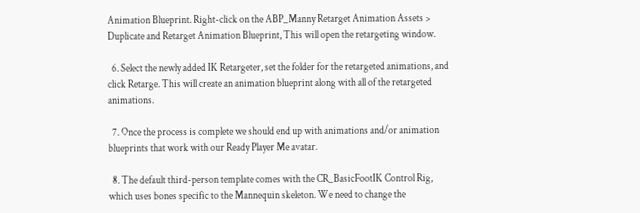Animation Blueprint. Right-click on the ABP_Manny Retarget Animation Assets > Duplicate and Retarget Animation Blueprint, This will open the retargeting window.

  6. Select the newly added IK Retargeter, set the folder for the retargeted animations, and click Retarge. This will create an animation blueprint along with all of the retargeted animations.

  7. Once the process is complete we should end up with animations and/or animation blueprints that work with our Ready Player Me avatar.

  8. The default third-person template comes with the CR_BasicFootIK Control Rig, which uses bones specific to the Mannequin skeleton. We need to change the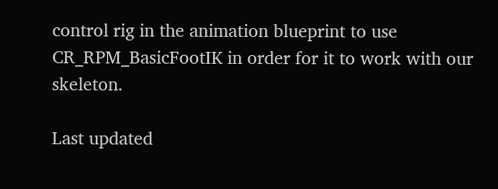control rig in the animation blueprint to use CR_RPM_BasicFootIK in order for it to work with our skeleton.

Last updated